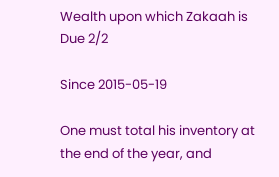Wealth upon which Zakaah is Due 2/2

Since 2015-05-19

One must total his inventory at the end of the year, and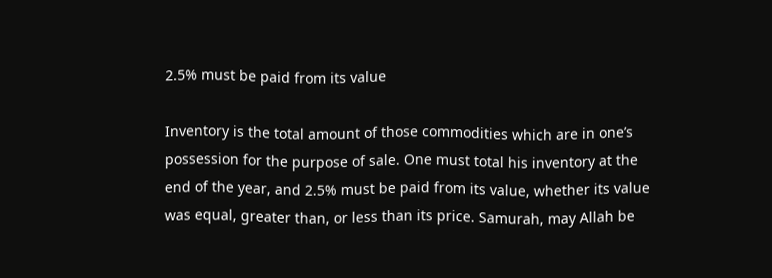2.5% must be paid from its value

Inventory is the total amount of those commodities which are in one’s possession for the purpose of sale. One must total his inventory at the end of the year, and 2.5% must be paid from its value, whether its value was equal, greater than, or less than its price. Samurah, may Allah be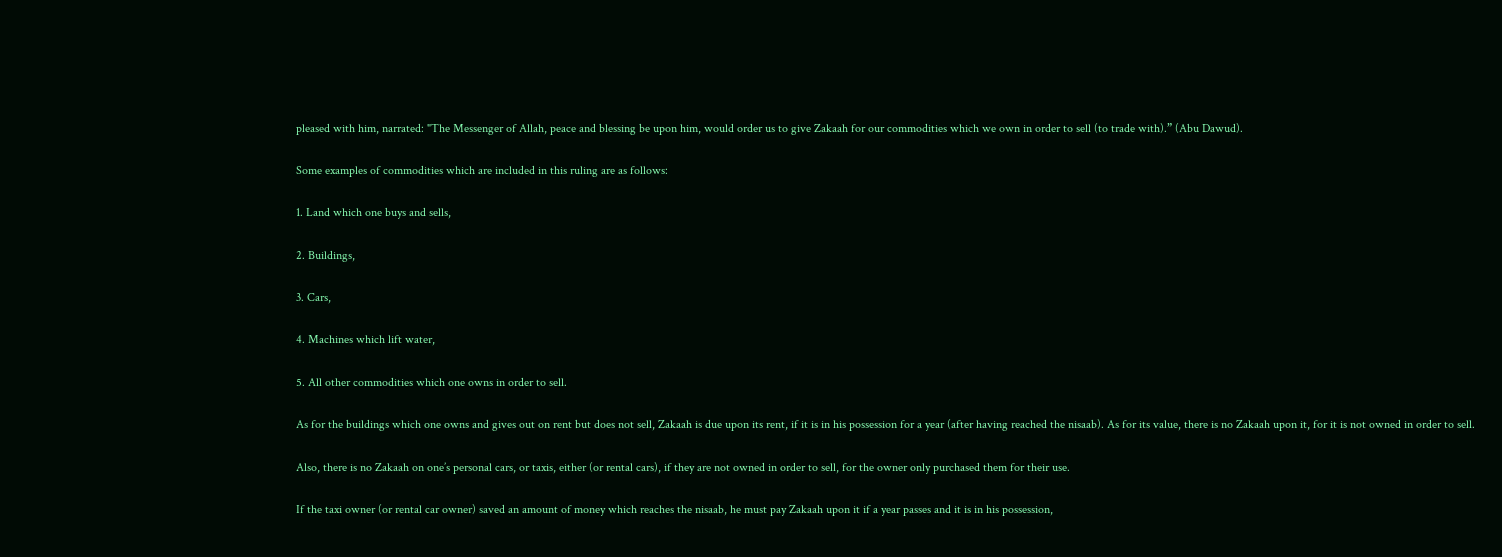pleased with him, narrated: "The Messenger of Allah, peace and blessing be upon him, would order us to give Zakaah for our commodities which we own in order to sell (to trade with).” (Abu Dawud).

Some examples of commodities which are included in this ruling are as follows:

1. Land which one buys and sells,

2. Buildings,

3. Cars,

4. Machines which lift water,

5. All other commodities which one owns in order to sell.

As for the buildings which one owns and gives out on rent but does not sell, Zakaah is due upon its rent, if it is in his possession for a year (after having reached the nisaab). As for its value, there is no Zakaah upon it, for it is not owned in order to sell.

Also, there is no Zakaah on one’s personal cars, or taxis, either (or rental cars), if they are not owned in order to sell, for the owner only purchased them for their use.

If the taxi owner (or rental car owner) saved an amount of money which reaches the nisaab, he must pay Zakaah upon it if a year passes and it is in his possession,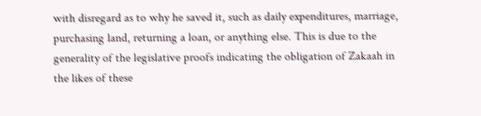with disregard as to why he saved it, such as daily expenditures, marriage, purchasing land, returning a loan, or anything else. This is due to the generality of the legislative proofs indicating the obligation of Zakaah in the likes of these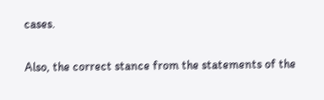cases.

Also, the correct stance from the statements of the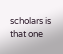scholars is that one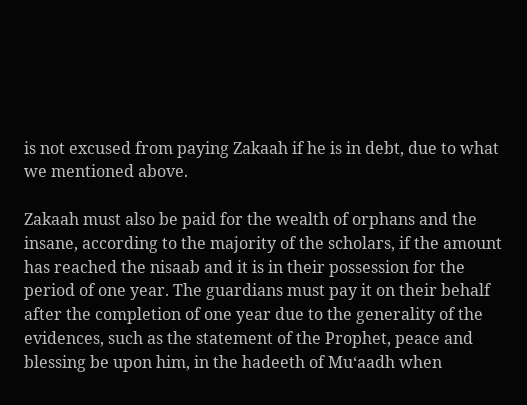is not excused from paying Zakaah if he is in debt, due to what we mentioned above.

Zakaah must also be paid for the wealth of orphans and the insane, according to the majority of the scholars, if the amount has reached the nisaab and it is in their possession for the period of one year. The guardians must pay it on their behalf after the completion of one year due to the generality of the evidences, such as the statement of the Prophet, peace and blessing be upon him, in the hadeeth of Mu‘aadh when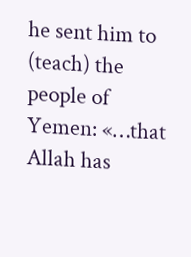he sent him to (teach) the people of Yemen: «…that Allah has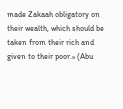made Zakaah obligatory on their wealth, which should be taken from their rich and given to their poor.» (Abu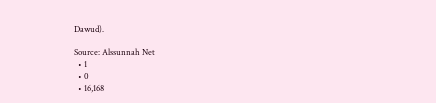Dawud).

Source: Alssunnah Net
  • 1
  • 0
  • 16,168